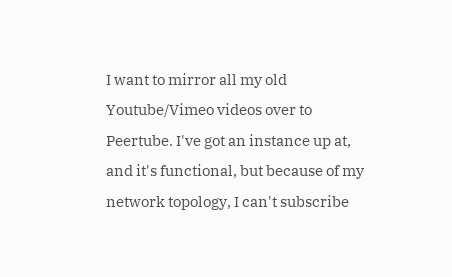I want to mirror all my old Youtube/Vimeo videos over to Peertube. I've got an instance up at, and it's functional, but because of my network topology, I can't subscribe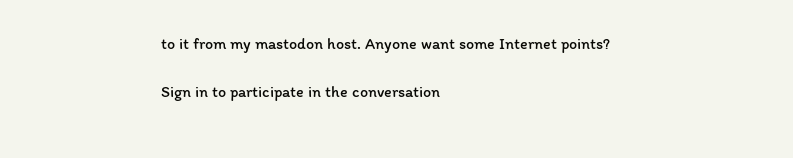to it from my mastodon host. Anyone want some Internet points?

Sign in to participate in the conversation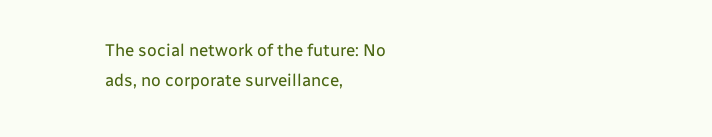The social network of the future: No ads, no corporate surveillance,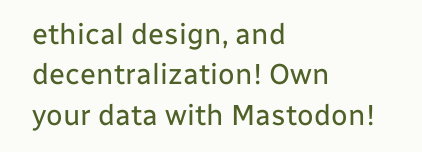ethical design, and decentralization! Own your data with Mastodon!